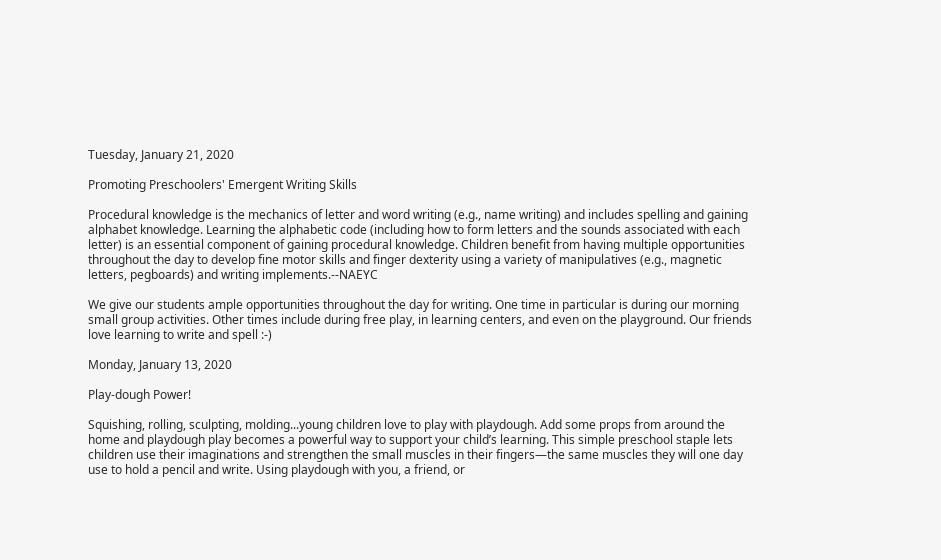Tuesday, January 21, 2020

Promoting Preschoolers' Emergent Writing Skills

Procedural knowledge is the mechanics of letter and word writing (e.g., name writing) and includes spelling and gaining alphabet knowledge. Learning the alphabetic code (including how to form letters and the sounds associated with each letter) is an essential component of gaining procedural knowledge. Children benefit from having multiple opportunities throughout the day to develop fine motor skills and finger dexterity using a variety of manipulatives (e.g., magnetic letters, pegboards) and writing implements.--NAEYC

We give our students ample opportunities throughout the day for writing. One time in particular is during our morning small group activities. Other times include during free play, in learning centers, and even on the playground. Our friends love learning to write and spell :-)

Monday, January 13, 2020

Play-dough Power!

Squishing, rolling, sculpting, molding...young children love to play with playdough. Add some props from around the home and playdough play becomes a powerful way to support your child’s learning. This simple preschool staple lets children use their imaginations and strengthen the small muscles in their fingers—the same muscles they will one day use to hold a pencil and write. Using playdough with you, a friend, or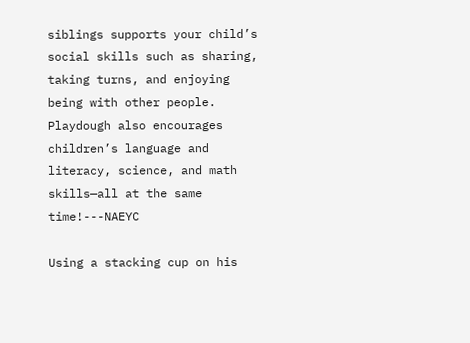siblings supports your child’s social skills such as sharing, taking turns, and enjoying being with other people. Playdough also encourages children’s language and literacy, science, and math skills—all at the same time!---NAEYC

Using a stacking cup on his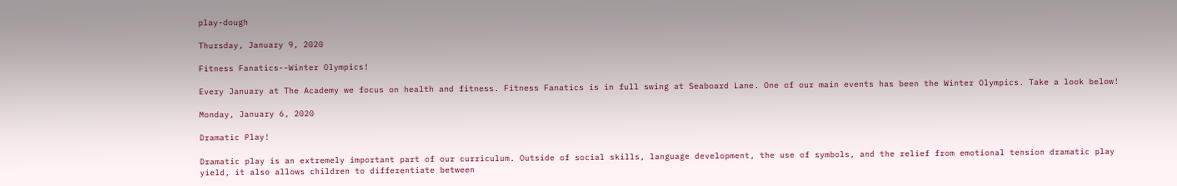play-dough

Thursday, January 9, 2020

Fitness Fanatics--Winter Olympics!

Every January at The Academy we focus on health and fitness. Fitness Fanatics is in full swing at Seaboard Lane. One of our main events has been the Winter Olympics. Take a look below!

Monday, January 6, 2020

Dramatic Play!

Dramatic play is an extremely important part of our curriculum. Outside of social skills, language development, the use of symbols, and the relief from emotional tension dramatic play yield, it also allows children to differentiate between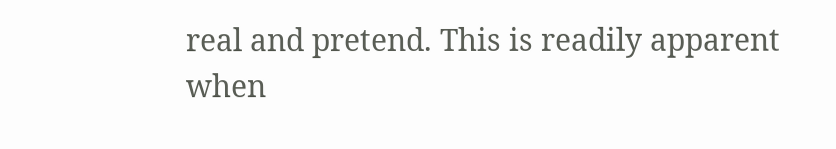real and pretend. This is readily apparent when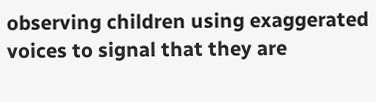observing children using exaggerated voices to signal that they are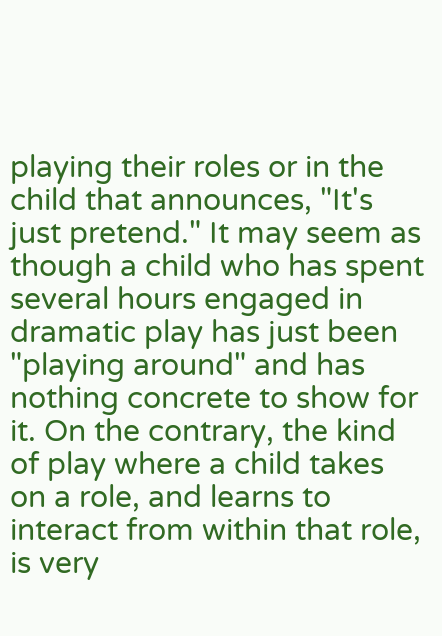playing their roles or in the child that announces, "It's just pretend." It may seem as though a child who has spent several hours engaged in dramatic play has just been "playing around" and has nothing concrete to show for it. On the contrary, the kind of play where a child takes on a role, and learns to interact from within that role, is very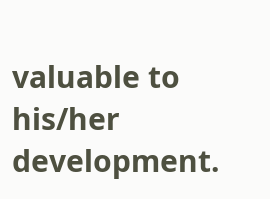valuable to his/her development.